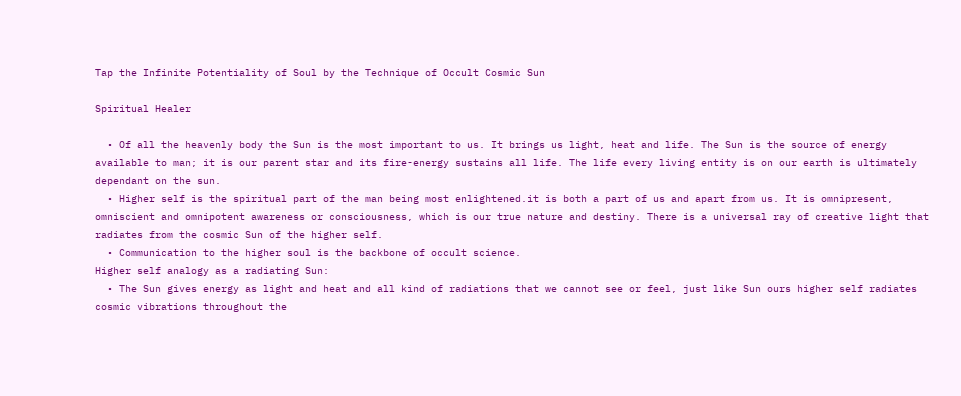Tap the Infinite Potentiality of Soul by the Technique of Occult Cosmic Sun

Spiritual Healer

  • Of all the heavenly body the Sun is the most important to us. It brings us light, heat and life. The Sun is the source of energy available to man; it is our parent star and its fire-energy sustains all life. The life every living entity is on our earth is ultimately dependant on the sun.
  • Higher self is the spiritual part of the man being most enlightened.it is both a part of us and apart from us. It is omnipresent, omniscient and omnipotent awareness or consciousness, which is our true nature and destiny. There is a universal ray of creative light that radiates from the cosmic Sun of the higher self.
  • Communication to the higher soul is the backbone of occult science.
Higher self analogy as a radiating Sun:
  • The Sun gives energy as light and heat and all kind of radiations that we cannot see or feel, just like Sun ours higher self radiates cosmic vibrations throughout the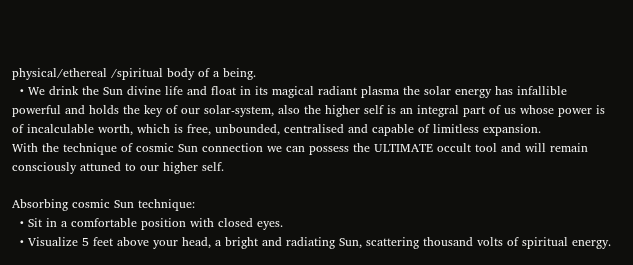physical/ethereal /spiritual body of a being.
  • We drink the Sun divine life and float in its magical radiant plasma the solar energy has infallible powerful and holds the key of our solar-system, also the higher self is an integral part of us whose power is of incalculable worth, which is free, unbounded, centralised and capable of limitless expansion.
With the technique of cosmic Sun connection we can possess the ULTIMATE occult tool and will remain consciously attuned to our higher self.

Absorbing cosmic Sun technique:
  • Sit in a comfortable position with closed eyes.
  • Visualize 5 feet above your head, a bright and radiating Sun, scattering thousand volts of spiritual energy.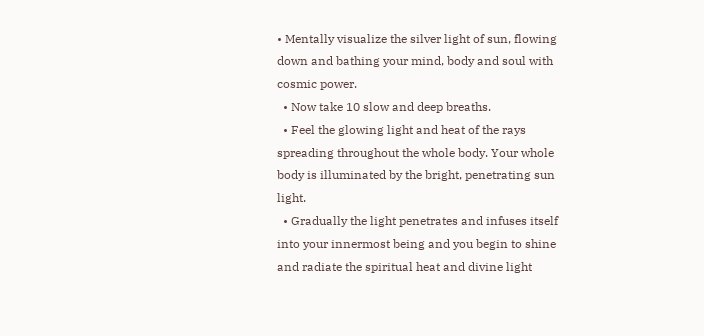• Mentally visualize the silver light of sun, flowing down and bathing your mind, body and soul with cosmic power.
  • Now take 10 slow and deep breaths.
  • Feel the glowing light and heat of the rays spreading throughout the whole body. Your whole body is illuminated by the bright, penetrating sun light.
  • Gradually the light penetrates and infuses itself into your innermost being and you begin to shine and radiate the spiritual heat and divine light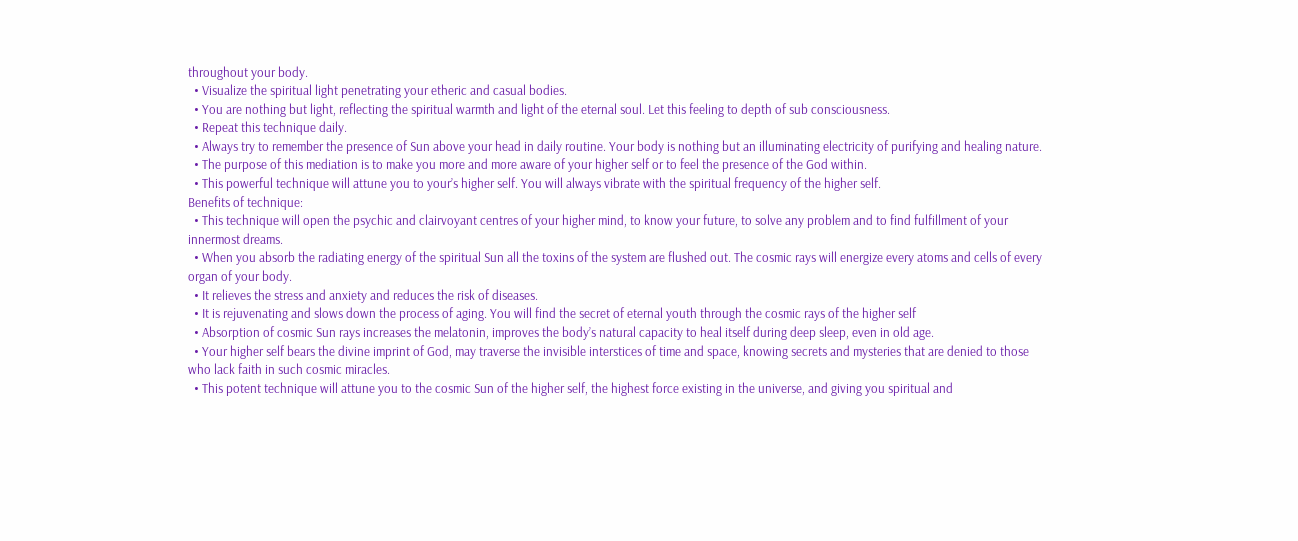throughout your body.
  • Visualize the spiritual light penetrating your etheric and casual bodies.
  • You are nothing but light, reflecting the spiritual warmth and light of the eternal soul. Let this feeling to depth of sub consciousness.
  • Repeat this technique daily.
  • Always try to remember the presence of Sun above your head in daily routine. Your body is nothing but an illuminating electricity of purifying and healing nature.
  • The purpose of this mediation is to make you more and more aware of your higher self or to feel the presence of the God within.
  • This powerful technique will attune you to your’s higher self. You will always vibrate with the spiritual frequency of the higher self.
Benefits of technique:
  • This technique will open the psychic and clairvoyant centres of your higher mind, to know your future, to solve any problem and to find fulfillment of your innermost dreams.
  • When you absorb the radiating energy of the spiritual Sun all the toxins of the system are flushed out. The cosmic rays will energize every atoms and cells of every organ of your body.
  • It relieves the stress and anxiety and reduces the risk of diseases.
  • It is rejuvenating and slows down the process of aging. You will find the secret of eternal youth through the cosmic rays of the higher self
  • Absorption of cosmic Sun rays increases the melatonin, improves the body’s natural capacity to heal itself during deep sleep, even in old age.
  • Your higher self bears the divine imprint of God, may traverse the invisible interstices of time and space, knowing secrets and mysteries that are denied to those who lack faith in such cosmic miracles.
  • This potent technique will attune you to the cosmic Sun of the higher self, the highest force existing in the universe, and giving you spiritual and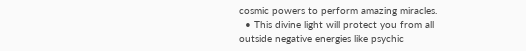cosmic powers to perform amazing miracles.
  • This divine light will protect you from all outside negative energies like psychic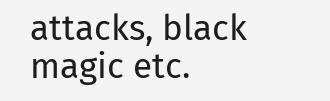attacks, black magic etc.